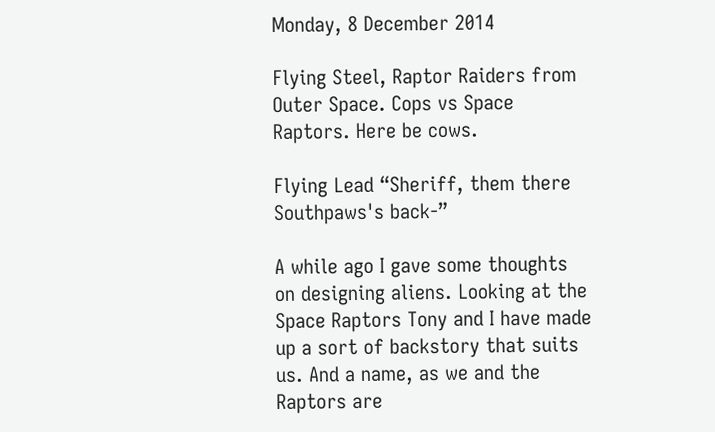Monday, 8 December 2014

Flying Steel, Raptor Raiders from Outer Space. Cops vs Space Raptors. Here be cows.

Flying Lead “Sheriff, them there Southpaws's back-”

A while ago I gave some thoughts on designing aliens. Looking at the Space Raptors Tony and I have made up a sort of backstory that suits us. And a name, as we and the Raptors are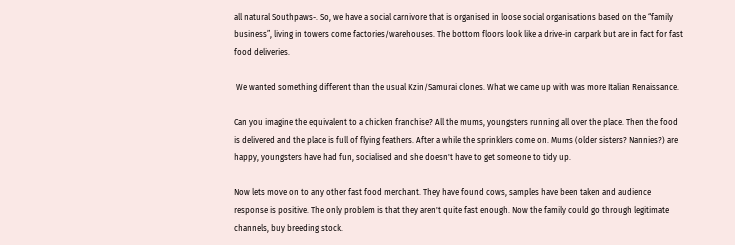all natural Southpaws-. So, we have a social carnivore that is organised in loose social organisations based on the “family business”, living in towers come factories/warehouses. The bottom floors look like a drive-in carpark but are in fact for fast food deliveries.

 We wanted something different than the usual Kzin/Samurai clones. What we came up with was more Italian Renaissance.

Can you imagine the equivalent to a chicken franchise? All the mums, youngsters running all over the place. Then the food is delivered and the place is full of flying feathers. After a while the sprinklers come on. Mums (older sisters? Nannies?) are happy, youngsters have had fun, socialised and she doesn't have to get someone to tidy up.

Now lets move on to any other fast food merchant. They have found cows, samples have been taken and audience response is positive. The only problem is that they aren't quite fast enough. Now the family could go through legitimate channels, buy breeding stock.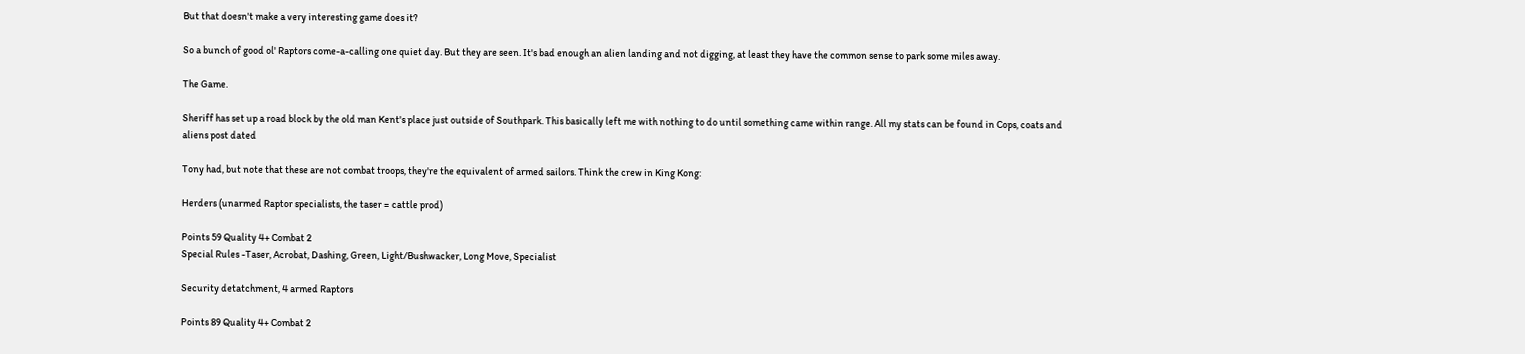But that doesn't make a very interesting game does it?

So a bunch of good ol' Raptors come-a-calling one quiet day. But they are seen. It's bad enough an alien landing and not digging, at least they have the common sense to park some miles away.

The Game.

Sheriff has set up a road block by the old man Kent's place just outside of Southpark. This basically left me with nothing to do until something came within range. All my stats can be found in Cops, coats and aliens post dated

Tony had, but note that these are not combat troops, they're the equivalent of armed sailors. Think the crew in King Kong:

Herders (unarmed Raptor specialists, the taser = cattle prod)

Points 59 Quality 4+ Combat 2
Special Rules -Taser, Acrobat, Dashing, Green, Light/Bushwacker, Long Move, Specialist

Security detatchment, 4 armed Raptors

Points 89 Quality 4+ Combat 2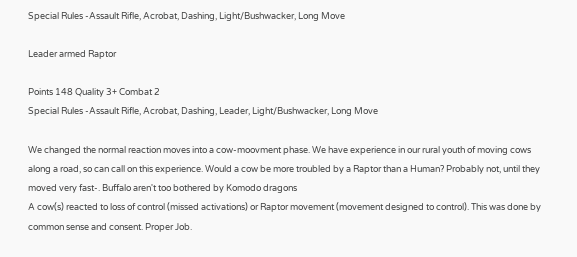Special Rules -Assault Rifle, Acrobat, Dashing, Light/Bushwacker, Long Move

Leader armed Raptor

Points 148 Quality 3+ Combat 2
Special Rules -Assault Rifle, Acrobat, Dashing, Leader, Light/Bushwacker, Long Move

We changed the normal reaction moves into a cow-moovment phase. We have experience in our rural youth of moving cows along a road, so can call on this experience. Would a cow be more troubled by a Raptor than a Human? Probably not, until they moved very fast-. Buffalo aren't too bothered by Komodo dragons
A cow(s) reacted to loss of control (missed activations) or Raptor movement (movement designed to control). This was done by common sense and consent. Proper Job.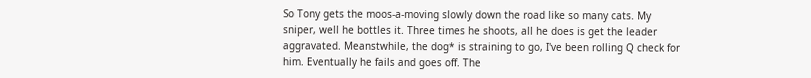So Tony gets the moos-a-moving slowly down the road like so many cats. My sniper, well he bottles it. Three times he shoots, all he does is get the leader aggravated. Meanstwhile, the dog* is straining to go, I've been rolling Q check for him. Eventually he fails and goes off. The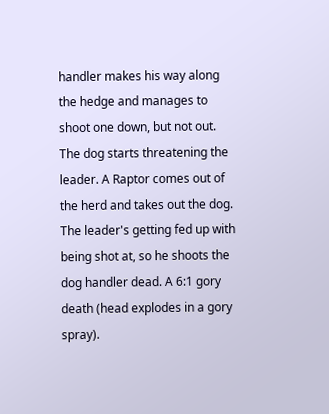handler makes his way along the hedge and manages to shoot one down, but not out. The dog starts threatening the leader. A Raptor comes out of the herd and takes out the dog. The leader's getting fed up with being shot at, so he shoots the dog handler dead. A 6:1 gory death (head explodes in a gory spray).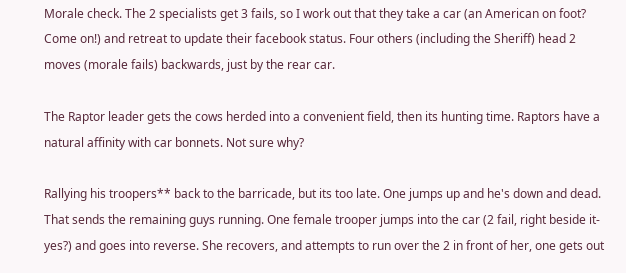Morale check. The 2 specialists get 3 fails, so I work out that they take a car (an American on foot? Come on!) and retreat to update their facebook status. Four others (including the Sheriff) head 2 moves (morale fails) backwards, just by the rear car.

The Raptor leader gets the cows herded into a convenient field, then its hunting time. Raptors have a natural affinity with car bonnets. Not sure why?

Rallying his troopers** back to the barricade, but its too late. One jumps up and he's down and dead. That sends the remaining guys running. One female trooper jumps into the car (2 fail, right beside it-yes?) and goes into reverse. She recovers, and attempts to run over the 2 in front of her, one gets out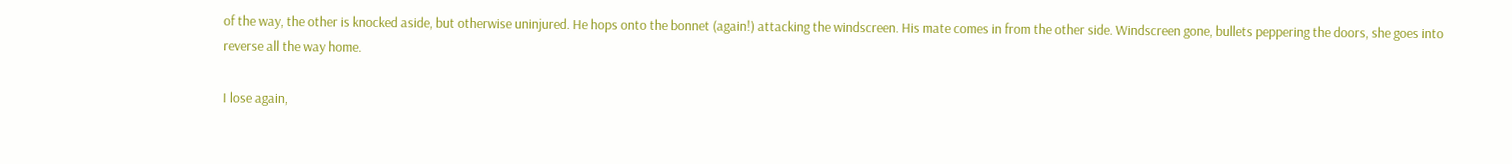of the way, the other is knocked aside, but otherwise uninjured. He hops onto the bonnet (again!) attacking the windscreen. His mate comes in from the other side. Windscreen gone, bullets peppering the doors, she goes into reverse all the way home.

I lose again,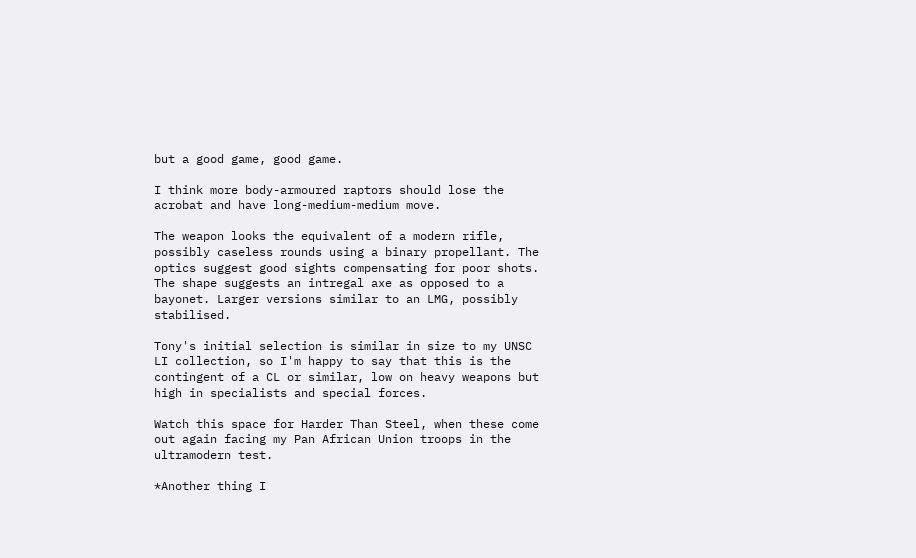but a good game, good game.

I think more body-armoured raptors should lose the acrobat and have long-medium-medium move.

The weapon looks the equivalent of a modern rifle, possibly caseless rounds using a binary propellant. The optics suggest good sights compensating for poor shots. The shape suggests an intregal axe as opposed to a bayonet. Larger versions similar to an LMG, possibly stabilised.

Tony's initial selection is similar in size to my UNSC LI collection, so I'm happy to say that this is the contingent of a CL or similar, low on heavy weapons but high in specialists and special forces.

Watch this space for Harder Than Steel, when these come out again facing my Pan African Union troops in the ultramodern test.

*Another thing I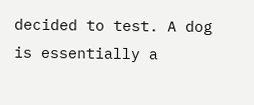decided to test. A dog is essentially a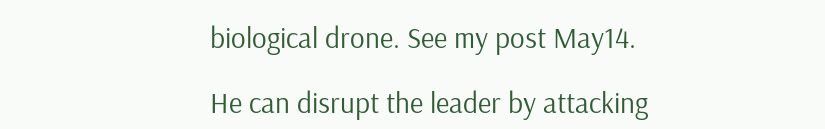biological drone. See my post May14.

He can disrupt the leader by attacking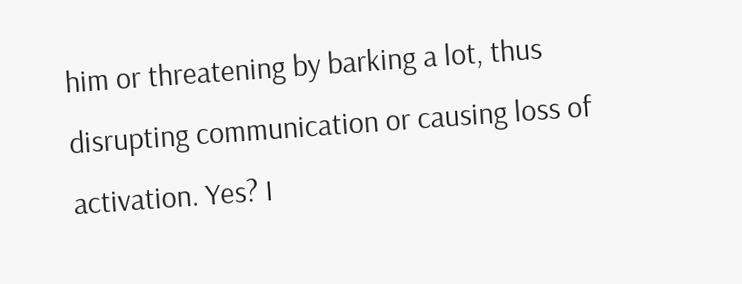him or threatening by barking a lot, thus disrupting communication or causing loss of activation. Yes? I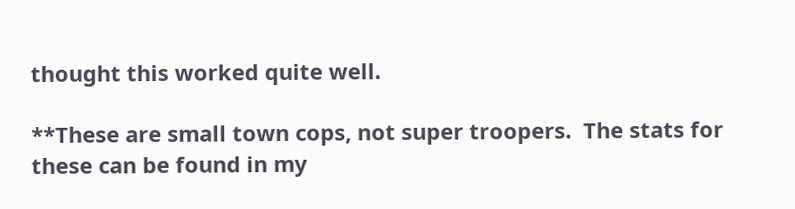thought this worked quite well.

**These are small town cops, not super troopers.  The stats for these can be found in my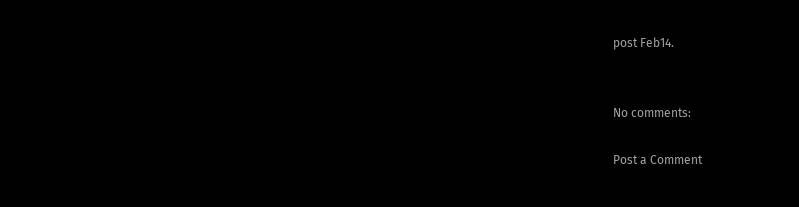post Feb14.


No comments:

Post a Comment